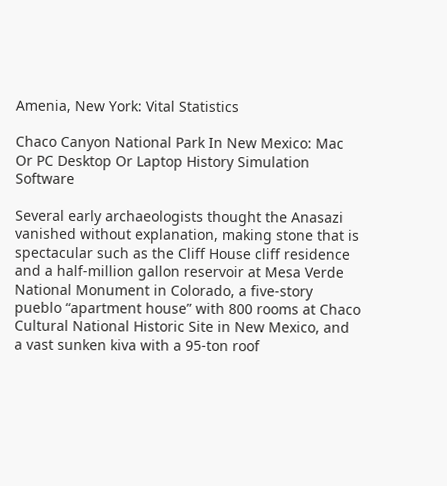Amenia, New York: Vital Statistics

Chaco Canyon National Park In New Mexico: Mac Or PC Desktop Or Laptop History Simulation Software

Several early archaeologists thought the Anasazi vanished without explanation, making stone that is spectacular such as the Cliff House cliff residence and a half-million gallon reservoir at Mesa Verde National Monument in Colorado, a five-story pueblo “apartment house” with 800 rooms at Chaco Cultural National Historic Site in New Mexico, and a vast sunken kiva with a 95-ton roof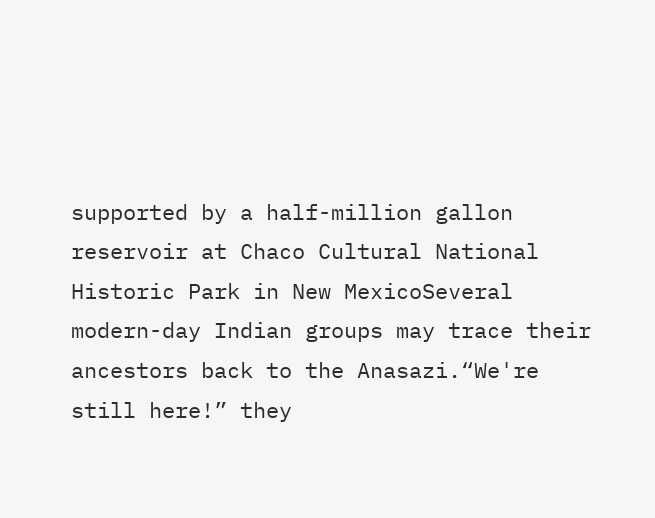supported by a half-million gallon reservoir at Chaco Cultural National Historic Park in New MexicoSeveral modern-day Indian groups may trace their ancestors back to the Anasazi.“We're still here!” they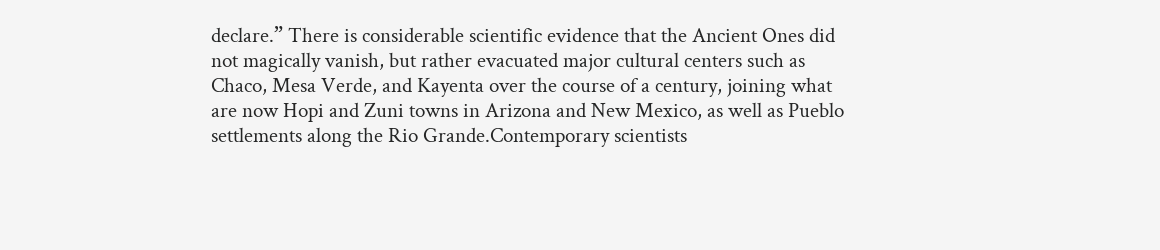declare.” There is considerable scientific evidence that the Ancient Ones did not magically vanish, but rather evacuated major cultural centers such as Chaco, Mesa Verde, and Kayenta over the course of a century, joining what are now Hopi and Zuni towns in Arizona and New Mexico, as well as Pueblo settlements along the Rio Grande.Contemporary scientists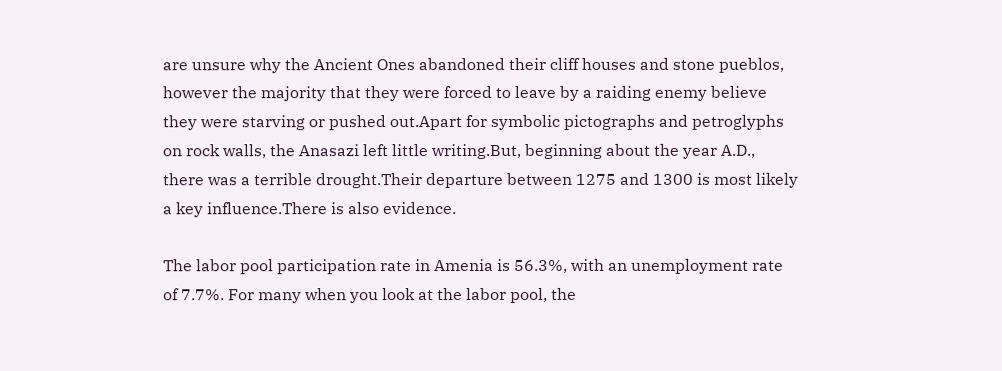are unsure why the Ancient Ones abandoned their cliff houses and stone pueblos, however the majority that they were forced to leave by a raiding enemy believe they were starving or pushed out.Apart for symbolic pictographs and petroglyphs on rock walls, the Anasazi left little writing.But, beginning about the year A.D., there was a terrible drought.Their departure between 1275 and 1300 is most likely a key influence.There is also evidence.

The labor pool participation rate in Amenia is 56.3%, with an unemployment rate of 7.7%. For many when you look at the labor pool, the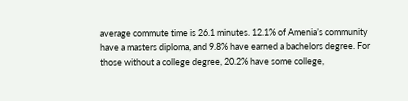average commute time is 26.1 minutes. 12.1% of Amenia’s community have a masters diploma, and 9.8% have earned a bachelors degree. For those without a college degree, 20.2% have some college,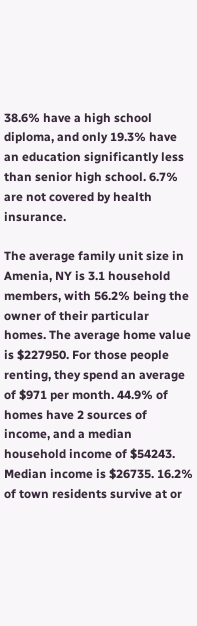38.6% have a high school diploma, and only 19.3% have an education significantly less than senior high school. 6.7% are not covered by health insurance.

The average family unit size in Amenia, NY is 3.1 household members, with 56.2% being the owner of their particular homes. The average home value is $227950. For those people renting, they spend an average of $971 per month. 44.9% of homes have 2 sources of income, and a median household income of $54243. Median income is $26735. 16.2% of town residents survive at or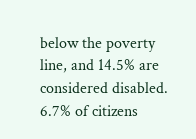below the poverty line, and 14.5% are considered disabled. 6.7% of citizens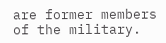are former members of the military.